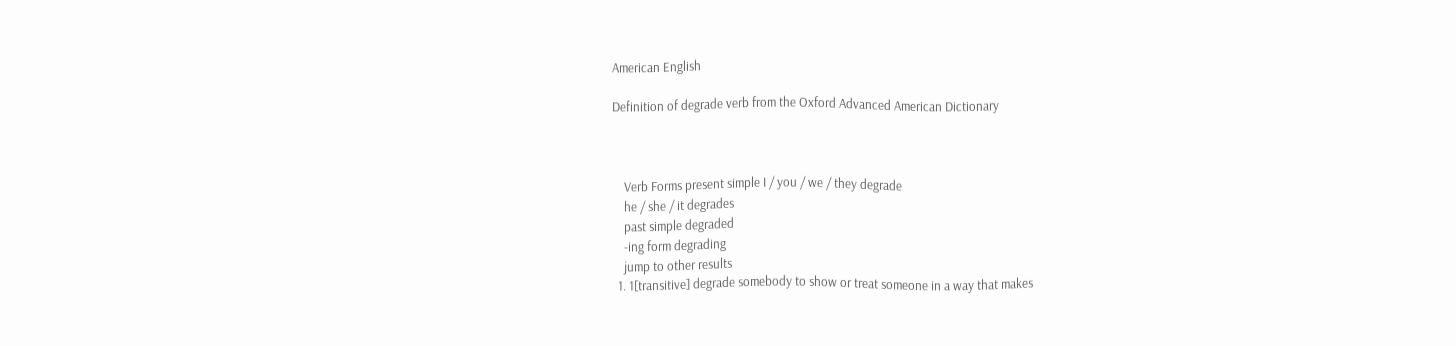American English

Definition of degrade verb from the Oxford Advanced American Dictionary



    Verb Forms present simple I / you / we / they degrade
    he / she / it degrades
    past simple degraded
    -ing form degrading
    jump to other results
  1. 1[transitive] degrade somebody to show or treat someone in a way that makes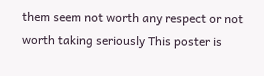them seem not worth any respect or not worth taking seriously This poster is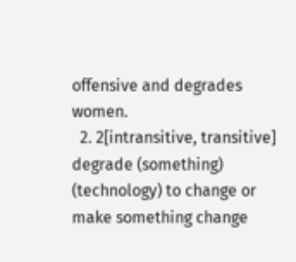offensive and degrades women.
  2. 2[intransitive, transitive] degrade (something) (technology) to change or make something change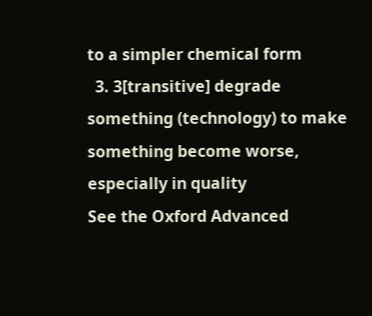to a simpler chemical form
  3. 3[transitive] degrade something (technology) to make something become worse, especially in quality
See the Oxford Advanced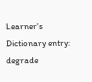Learner's Dictionary entry: degrade